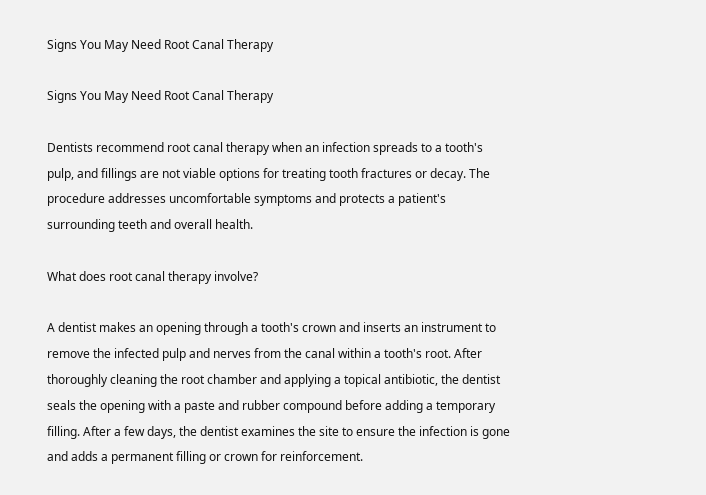Signs You May Need Root Canal Therapy

Signs You May Need Root Canal Therapy

Dentists recommend root canal therapy when an infection spreads to a tooth's pulp, and fillings are not viable options for treating tooth fractures or decay. The procedure addresses uncomfortable symptoms and protects a patient's surrounding teeth and overall health.

What does root canal therapy involve?

A dentist makes an opening through a tooth's crown and inserts an instrument to remove the infected pulp and nerves from the canal within a tooth's root. After thoroughly cleaning the root chamber and applying a topical antibiotic, the dentist seals the opening with a paste and rubber compound before adding a temporary filling. After a few days, the dentist examines the site to ensure the infection is gone and adds a permanent filling or crown for reinforcement.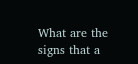What are the signs that a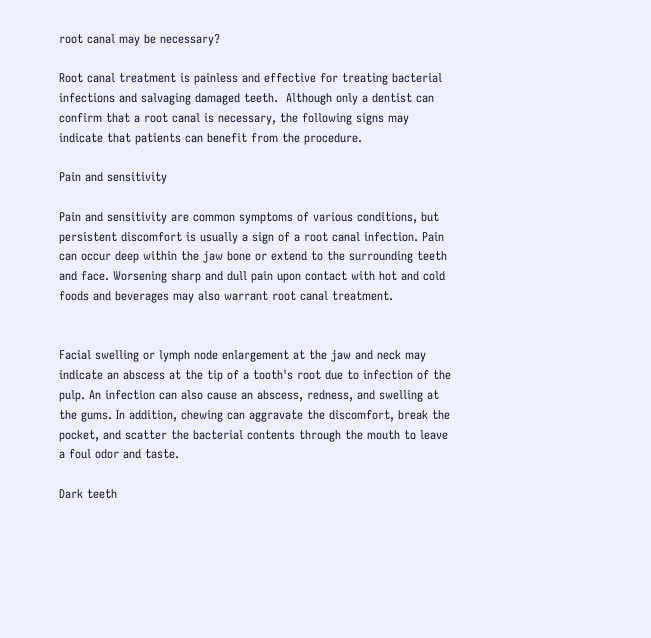root canal may be necessary?

Root canal treatment is painless and effective for treating bacterial infections and salvaging damaged teeth.  Although only a dentist can confirm that a root canal is necessary, the following signs may indicate that patients can benefit from the procedure.

Pain and sensitivity

Pain and sensitivity are common symptoms of various conditions, but persistent discomfort is usually a sign of a root canal infection. Pain can occur deep within the jaw bone or extend to the surrounding teeth and face. Worsening sharp and dull pain upon contact with hot and cold foods and beverages may also warrant root canal treatment.


Facial swelling or lymph node enlargement at the jaw and neck may indicate an abscess at the tip of a tooth's root due to infection of the pulp. An infection can also cause an abscess, redness, and swelling at the gums. In addition, chewing can aggravate the discomfort, break the pocket, and scatter the bacterial contents through the mouth to leave a foul odor and taste.

Dark teeth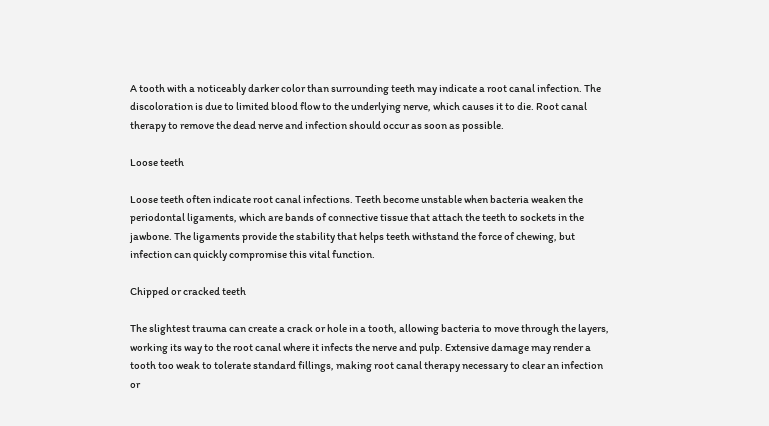A tooth with a noticeably darker color than surrounding teeth may indicate a root canal infection. The discoloration is due to limited blood flow to the underlying nerve, which causes it to die. Root canal therapy to remove the dead nerve and infection should occur as soon as possible.

Loose teeth

Loose teeth often indicate root canal infections. Teeth become unstable when bacteria weaken the periodontal ligaments, which are bands of connective tissue that attach the teeth to sockets in the jawbone. The ligaments provide the stability that helps teeth withstand the force of chewing, but infection can quickly compromise this vital function.

Chipped or cracked teeth

The slightest trauma can create a crack or hole in a tooth, allowing bacteria to move through the layers, working its way to the root canal where it infects the nerve and pulp. Extensive damage may render a tooth too weak to tolerate standard fillings, making root canal therapy necessary to clear an infection or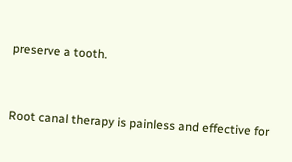preserve a tooth.


Root canal therapy is painless and effective for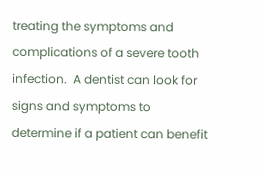treating the symptoms and complications of a severe tooth infection.  A dentist can look for signs and symptoms to determine if a patient can benefit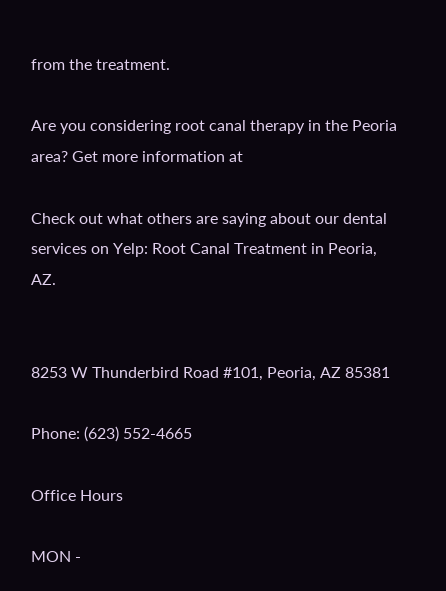from the treatment.

Are you considering root canal therapy in the Peoria area? Get more information at

Check out what others are saying about our dental services on Yelp: Root Canal Treatment in Peoria, AZ.


8253 W Thunderbird Road #101, Peoria, AZ 85381

Phone: (623) 552-4665

Office Hours

MON -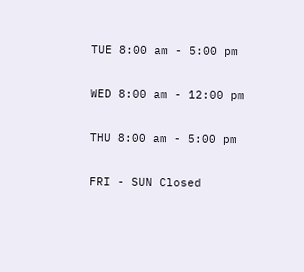TUE 8:00 am - 5:00 pm

WED 8:00 am - 12:00 pm

THU 8:00 am - 5:00 pm

FRI - SUN Closed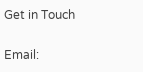Get in Touch

Email: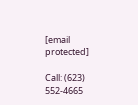[email protected]

Call: (623) 552-4665